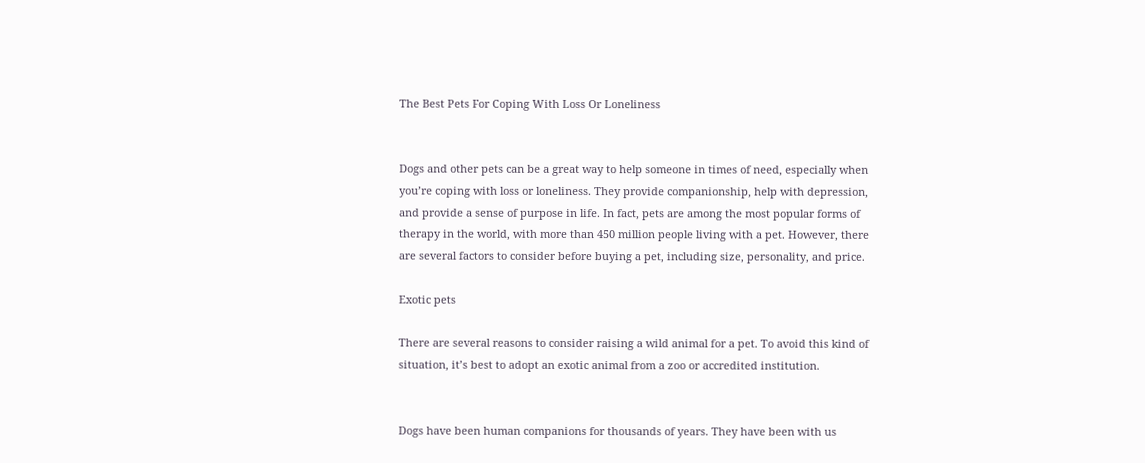The Best Pets For Coping With Loss Or Loneliness


Dogs and other pets can be a great way to help someone in times of need, especially when you’re coping with loss or loneliness. They provide companionship, help with depression, and provide a sense of purpose in life. In fact, pets are among the most popular forms of therapy in the world, with more than 450 million people living with a pet. However, there are several factors to consider before buying a pet, including size, personality, and price.

Exotic pets

There are several reasons to consider raising a wild animal for a pet. To avoid this kind of situation, it’s best to adopt an exotic animal from a zoo or accredited institution.


Dogs have been human companions for thousands of years. They have been with us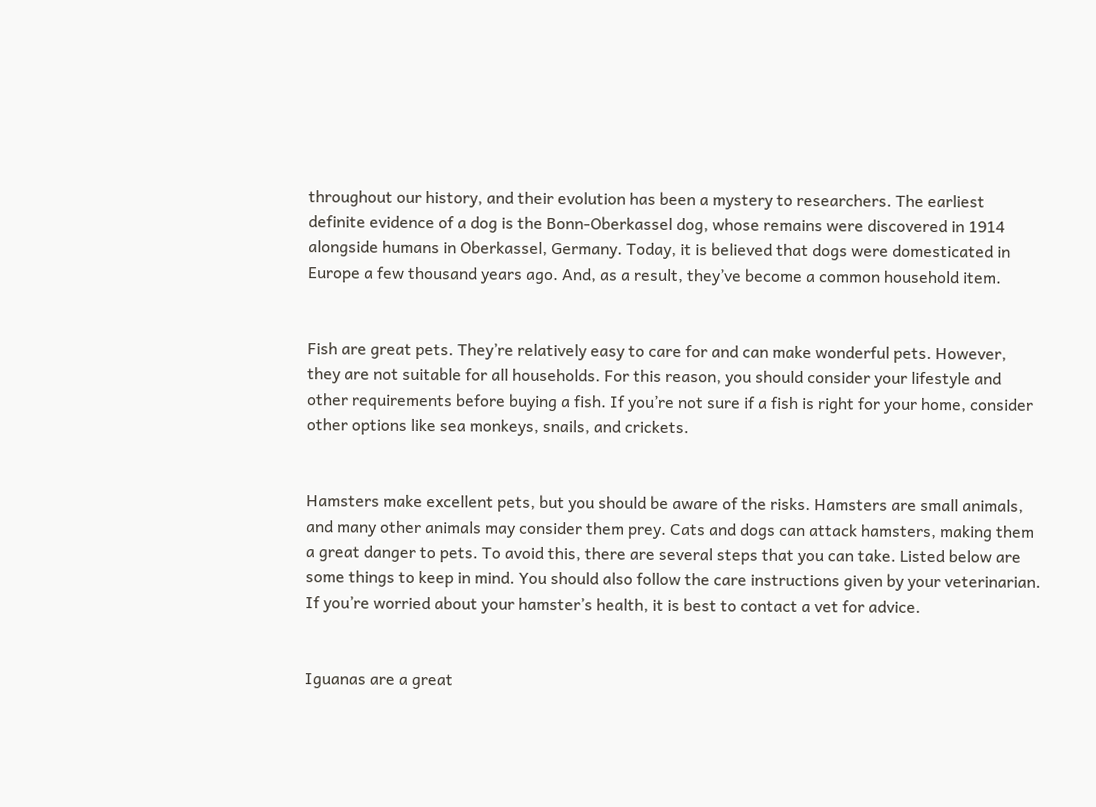throughout our history, and their evolution has been a mystery to researchers. The earliest definite evidence of a dog is the Bonn-Oberkassel dog, whose remains were discovered in 1914 alongside humans in Oberkassel, Germany. Today, it is believed that dogs were domesticated in Europe a few thousand years ago. And, as a result, they’ve become a common household item.


Fish are great pets. They’re relatively easy to care for and can make wonderful pets. However, they are not suitable for all households. For this reason, you should consider your lifestyle and other requirements before buying a fish. If you’re not sure if a fish is right for your home, consider other options like sea monkeys, snails, and crickets.


Hamsters make excellent pets, but you should be aware of the risks. Hamsters are small animals, and many other animals may consider them prey. Cats and dogs can attack hamsters, making them a great danger to pets. To avoid this, there are several steps that you can take. Listed below are some things to keep in mind. You should also follow the care instructions given by your veterinarian. If you’re worried about your hamster’s health, it is best to contact a vet for advice.


Iguanas are a great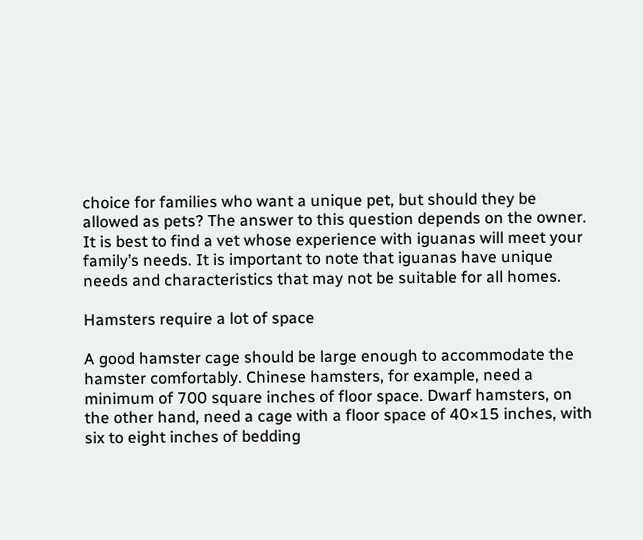choice for families who want a unique pet, but should they be allowed as pets? The answer to this question depends on the owner. It is best to find a vet whose experience with iguanas will meet your family’s needs. It is important to note that iguanas have unique needs and characteristics that may not be suitable for all homes.

Hamsters require a lot of space

A good hamster cage should be large enough to accommodate the hamster comfortably. Chinese hamsters, for example, need a minimum of 700 square inches of floor space. Dwarf hamsters, on the other hand, need a cage with a floor space of 40×15 inches, with six to eight inches of bedding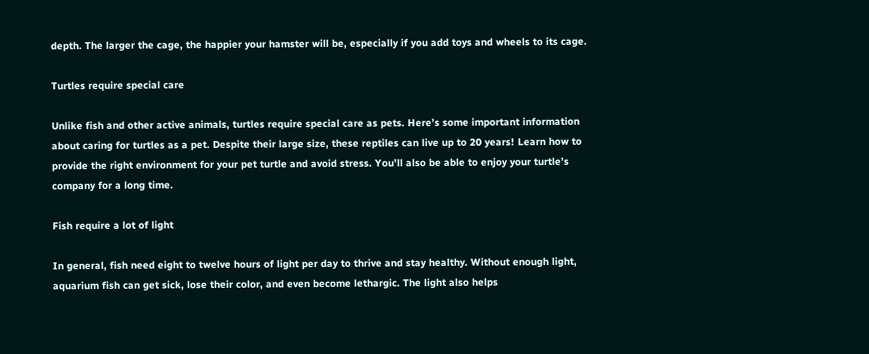depth. The larger the cage, the happier your hamster will be, especially if you add toys and wheels to its cage.

Turtles require special care

Unlike fish and other active animals, turtles require special care as pets. Here’s some important information about caring for turtles as a pet. Despite their large size, these reptiles can live up to 20 years! Learn how to provide the right environment for your pet turtle and avoid stress. You’ll also be able to enjoy your turtle’s company for a long time.

Fish require a lot of light

In general, fish need eight to twelve hours of light per day to thrive and stay healthy. Without enough light, aquarium fish can get sick, lose their color, and even become lethargic. The light also helps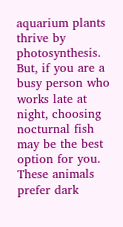aquarium plants thrive by photosynthesis. But, if you are a busy person who works late at night, choosing nocturnal fish may be the best option for you. These animals prefer dark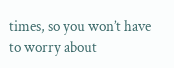times, so you won’t have to worry about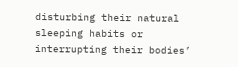disturbing their natural sleeping habits or interrupting their bodies’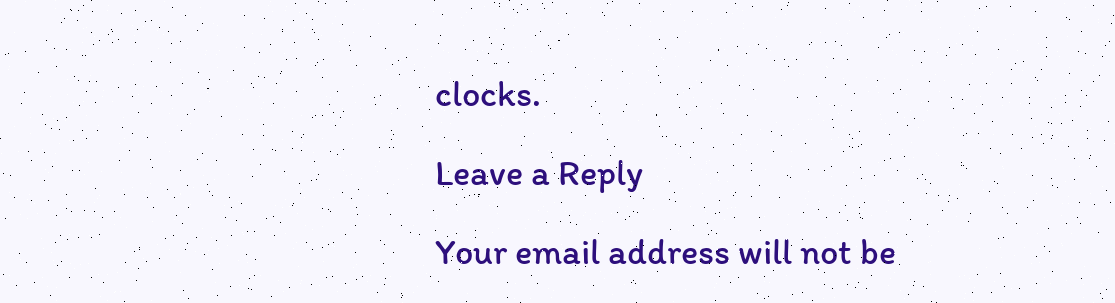clocks.

Leave a Reply

Your email address will not be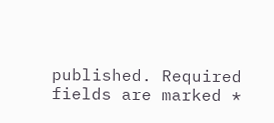published. Required fields are marked *